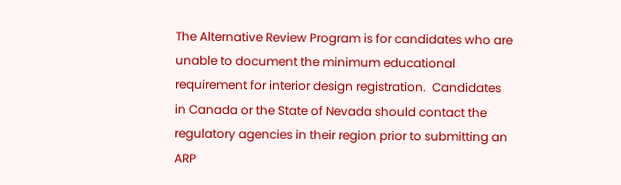The Alternative Review Program is for candidates who are unable to document the minimum educational requirement for interior design registration.  Candidates in Canada or the State of Nevada should contact the regulatory agencies in their region prior to submitting an ARP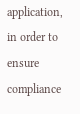application, in order to ensure compliance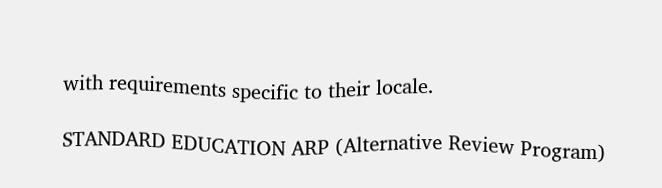with requirements specific to their locale.

STANDARD EDUCATION ARP (Alternative Review Program)